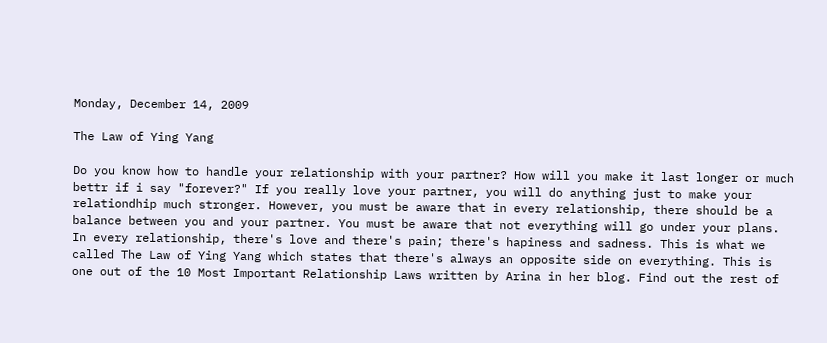Monday, December 14, 2009

The Law of Ying Yang

Do you know how to handle your relationship with your partner? How will you make it last longer or much bettr if i say "forever?" If you really love your partner, you will do anything just to make your relationdhip much stronger. However, you must be aware that in every relationship, there should be a balance between you and your partner. You must be aware that not everything will go under your plans. In every relationship, there's love and there's pain; there's hapiness and sadness. This is what we called The Law of Ying Yang which states that there's always an opposite side on everything. This is one out of the 10 Most Important Relationship Laws written by Arina in her blog. Find out the rest of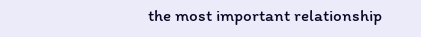the most important relationship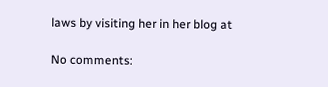laws by visiting her in her blog at

No comments: